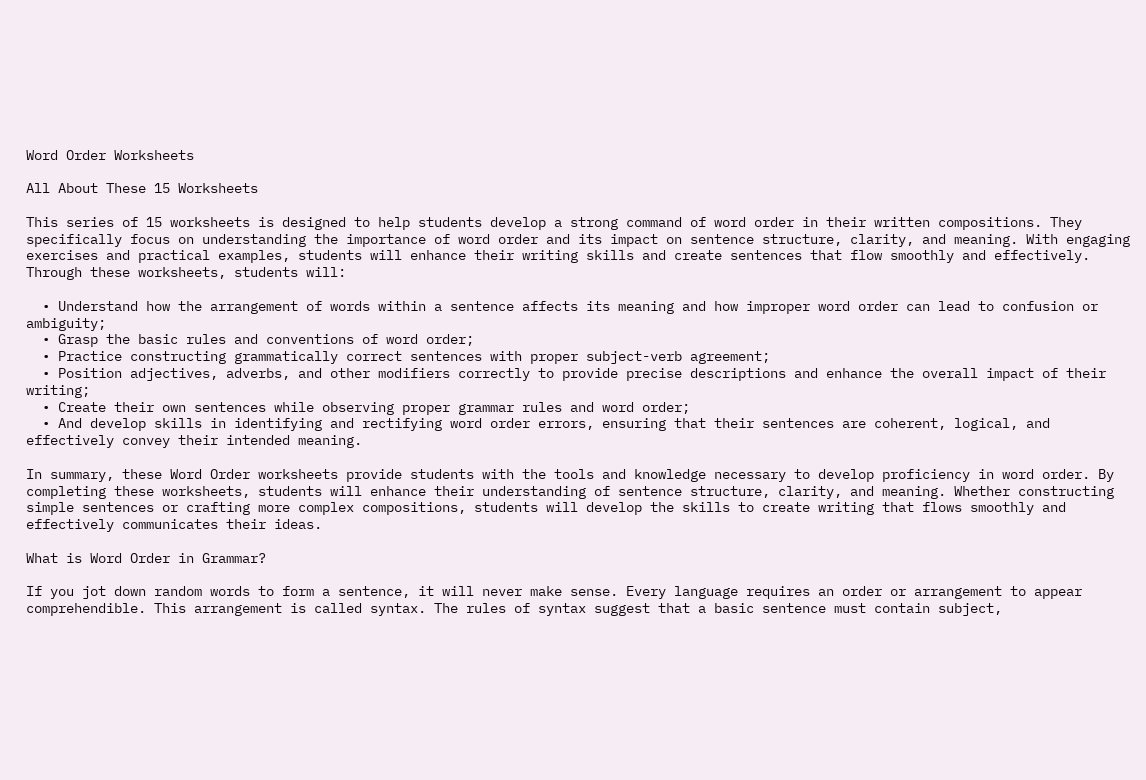Word Order Worksheets

All About These 15 Worksheets

This series of 15 worksheets is designed to help students develop a strong command of word order in their written compositions. They specifically focus on understanding the importance of word order and its impact on sentence structure, clarity, and meaning. With engaging exercises and practical examples, students will enhance their writing skills and create sentences that flow smoothly and effectively. Through these worksheets, students will:

  • Understand how the arrangement of words within a sentence affects its meaning and how improper word order can lead to confusion or ambiguity;
  • Grasp the basic rules and conventions of word order;
  • Practice constructing grammatically correct sentences with proper subject-verb agreement;
  • Position adjectives, adverbs, and other modifiers correctly to provide precise descriptions and enhance the overall impact of their writing;
  • Create their own sentences while observing proper grammar rules and word order;
  • And develop skills in identifying and rectifying word order errors, ensuring that their sentences are coherent, logical, and effectively convey their intended meaning.

In summary, these Word Order worksheets provide students with the tools and knowledge necessary to develop proficiency in word order. By completing these worksheets, students will enhance their understanding of sentence structure, clarity, and meaning. Whether constructing simple sentences or crafting more complex compositions, students will develop the skills to create writing that flows smoothly and effectively communicates their ideas.

What is Word Order in Grammar?

If you jot down random words to form a sentence, it will never make sense. Every language requires an order or arrangement to appear comprehendible. This arrangement is called syntax. The rules of syntax suggest that a basic sentence must contain subject,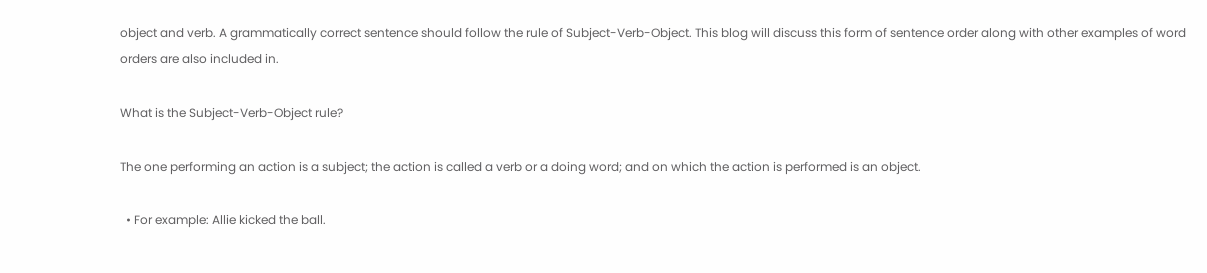object and verb. A grammatically correct sentence should follow the rule of Subject-Verb-Object. This blog will discuss this form of sentence order along with other examples of word orders are also included in.

What is the Subject-Verb-Object rule?

The one performing an action is a subject; the action is called a verb or a doing word; and on which the action is performed is an object.

  • For example: Allie kicked the ball.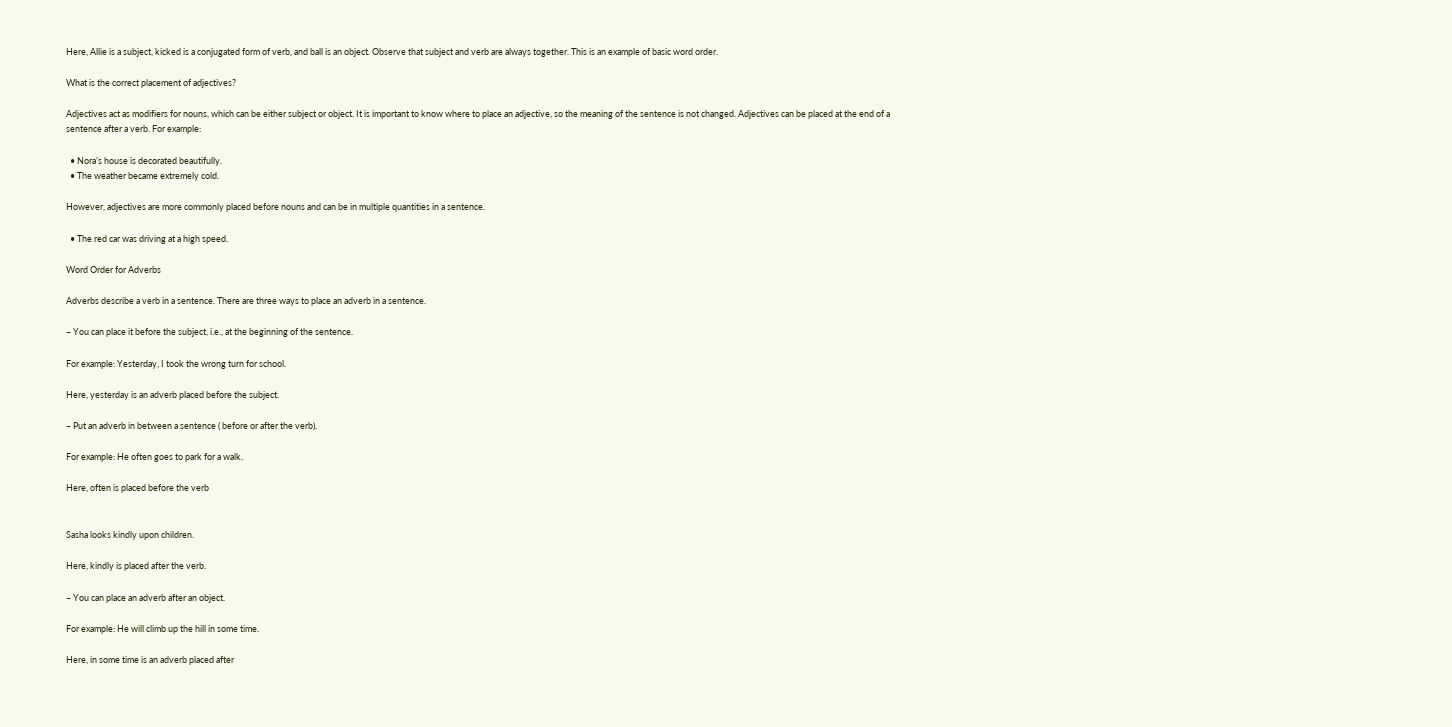Here, Allie is a subject, kicked is a conjugated form of verb, and ball is an object. Observe that subject and verb are always together. This is an example of basic word order.

What is the correct placement of adjectives?

Adjectives act as modifiers for nouns, which can be either subject or object. It is important to know where to place an adjective, so the meaning of the sentence is not changed. Adjectives can be placed at the end of a sentence after a verb. For example:

  • Nora’s house is decorated beautifully.
  • The weather became extremely cold.

However, adjectives are more commonly placed before nouns and can be in multiple quantities in a sentence.

  • The red car was driving at a high speed.

Word Order for Adverbs

Adverbs describe a verb in a sentence. There are three ways to place an adverb in a sentence.

– You can place it before the subject, i.e., at the beginning of the sentence.

For example: Yesterday, I took the wrong turn for school.

Here, yesterday is an adverb placed before the subject.

– Put an adverb in between a sentence ( before or after the verb).

For example: He often goes to park for a walk.

Here, often is placed before the verb


Sasha looks kindly upon children.

Here, kindly is placed after the verb.

– You can place an adverb after an object.

For example: He will climb up the hill in some time.

Here, in some time is an adverb placed after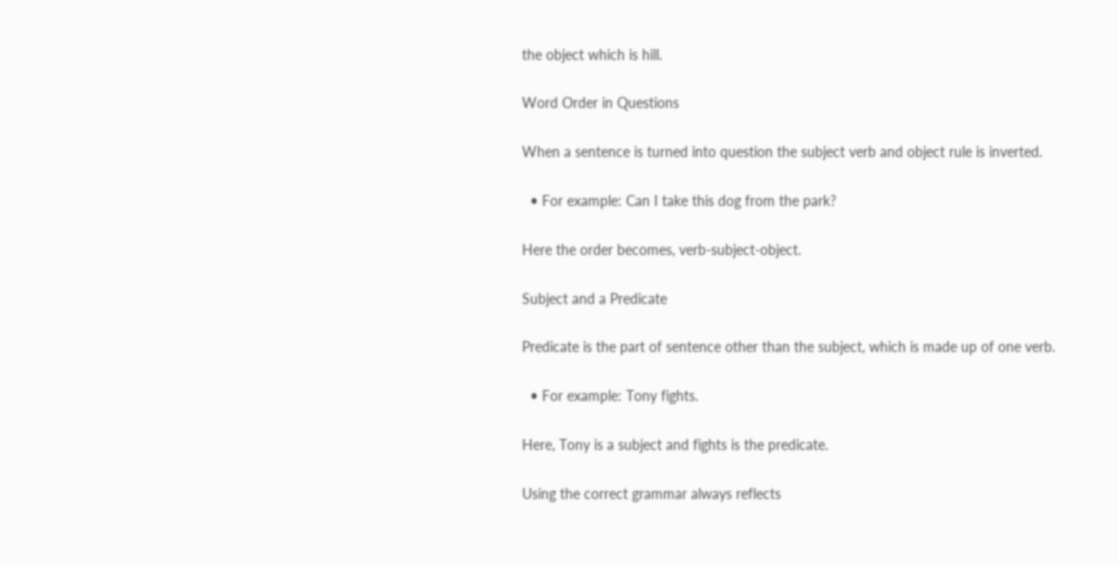the object which is hill.

Word Order in Questions

When a sentence is turned into question the subject verb and object rule is inverted.

  • For example: Can I take this dog from the park?

Here the order becomes, verb-subject-object.

Subject and a Predicate

Predicate is the part of sentence other than the subject, which is made up of one verb.

  • For example: Tony fights.

Here, Tony is a subject and fights is the predicate.

Using the correct grammar always reflects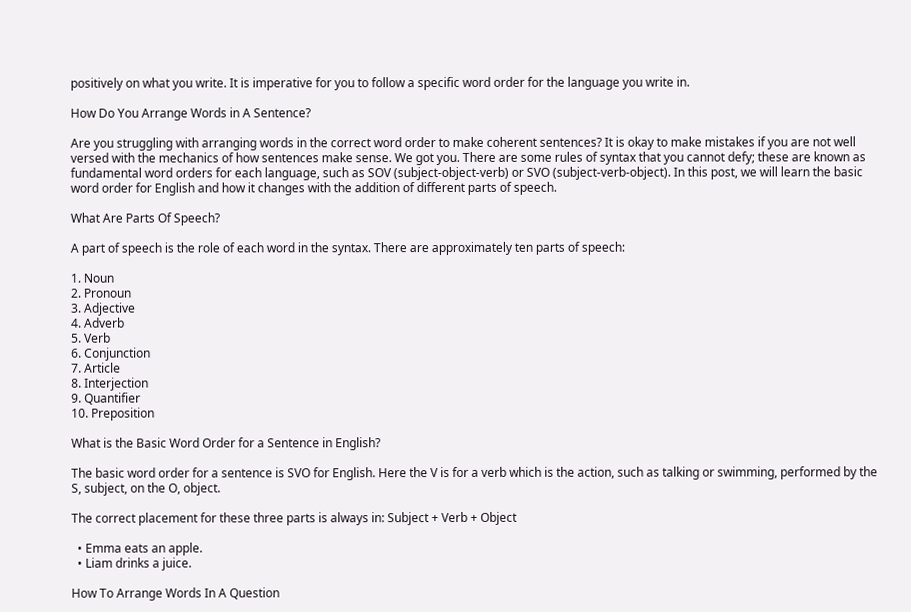positively on what you write. It is imperative for you to follow a specific word order for the language you write in.

How Do You Arrange Words in A Sentence?

Are you struggling with arranging words in the correct word order to make coherent sentences? It is okay to make mistakes if you are not well versed with the mechanics of how sentences make sense. We got you. There are some rules of syntax that you cannot defy; these are known as fundamental word orders for each language, such as SOV (subject-object-verb) or SVO (subject-verb-object). In this post, we will learn the basic word order for English and how it changes with the addition of different parts of speech.

What Are Parts Of Speech?

A part of speech is the role of each word in the syntax. There are approximately ten parts of speech:

1. Noun
2. Pronoun
3. Adjective
4. Adverb
5. Verb
6. Conjunction
7. Article
8. Interjection
9. Quantifier
10. Preposition

What is the Basic Word Order for a Sentence in English?

The basic word order for a sentence is SVO for English. Here the V is for a verb which is the action, such as talking or swimming, performed by the S, subject, on the O, object.

The correct placement for these three parts is always in: Subject + Verb + Object

  • Emma eats an apple.
  • Liam drinks a juice.

How To Arrange Words In A Question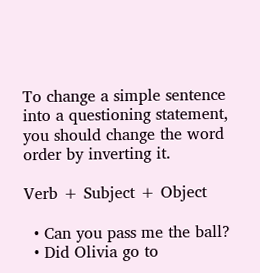To change a simple sentence into a questioning statement, you should change the word order by inverting it.

Verb + Subject + Object

  • Can you pass me the ball?
  • Did Olivia go to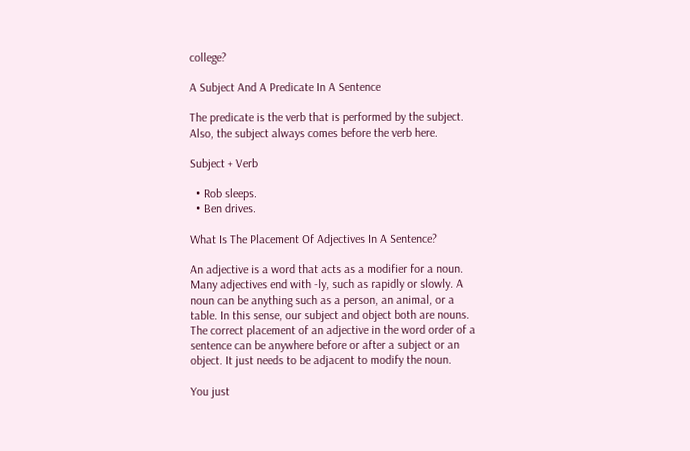college?

A Subject And A Predicate In A Sentence

The predicate is the verb that is performed by the subject. Also, the subject always comes before the verb here.

Subject + Verb

  • Rob sleeps.
  • Ben drives.

What Is The Placement Of Adjectives In A Sentence?

An adjective is a word that acts as a modifier for a noun. Many adjectives end with -ly, such as rapidly or slowly. A noun can be anything such as a person, an animal, or a table. In this sense, our subject and object both are nouns. The correct placement of an adjective in the word order of a sentence can be anywhere before or after a subject or an object. It just needs to be adjacent to modify the noun.

You just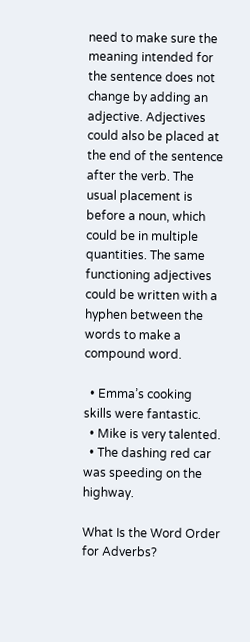need to make sure the meaning intended for the sentence does not change by adding an adjective. Adjectives could also be placed at the end of the sentence after the verb. The usual placement is before a noun, which could be in multiple quantities. The same functioning adjectives could be written with a hyphen between the words to make a compound word.

  • Emma’s cooking skills were fantastic.
  • Mike is very talented.
  • The dashing red car was speeding on the highway.

What Is the Word Order for Adverbs?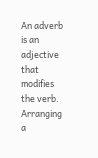An adverb is an adjective that modifies the verb. Arranging a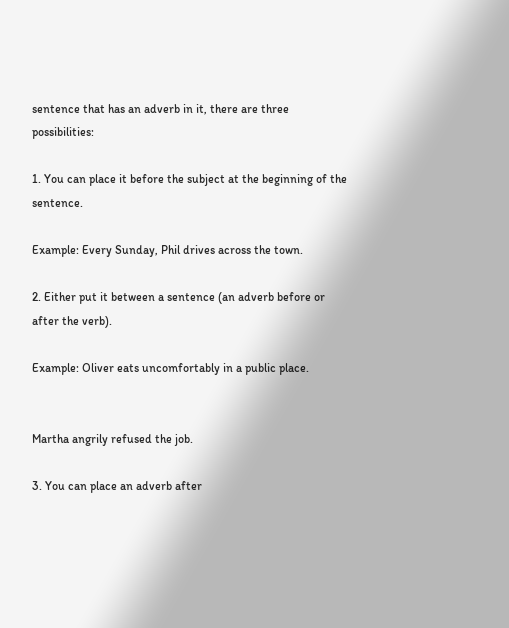sentence that has an adverb in it, there are three possibilities:

1. You can place it before the subject at the beginning of the sentence.

Example: Every Sunday, Phil drives across the town.

2. Either put it between a sentence (an adverb before or after the verb).

Example: Oliver eats uncomfortably in a public place.


Martha angrily refused the job.

3. You can place an adverb after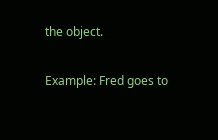the object.

Example: Fred goes to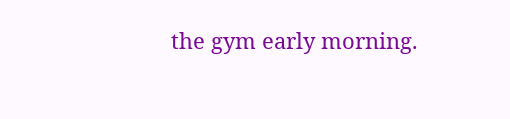the gym early morning.